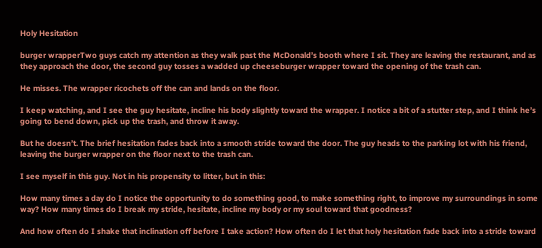Holy Hesitation

burger wrapperTwo guys catch my attention as they walk past the McDonald’s booth where I sit. They are leaving the restaurant, and as they approach the door, the second guy tosses a wadded up cheeseburger wrapper toward the opening of the trash can.

He misses. The wrapper ricochets off the can and lands on the floor.

I keep watching, and I see the guy hesitate, incline his body slightly toward the wrapper. I notice a bit of a stutter step, and I think he’s going to bend down, pick up the trash, and throw it away.

But he doesn’t. The brief hesitation fades back into a smooth stride toward the door. The guy heads to the parking lot with his friend, leaving the burger wrapper on the floor next to the trash can.

I see myself in this guy. Not in his propensity to litter, but in this:

How many times a day do I notice the opportunity to do something good, to make something right, to improve my surroundings in some way? How many times do I break my stride, hesitate, incline my body or my soul toward that goodness?

And how often do I shake that inclination off before I take action? How often do I let that holy hesitation fade back into a stride toward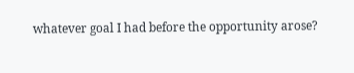whatever goal I had before the opportunity arose?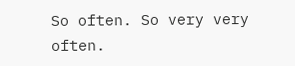So often. So very very often.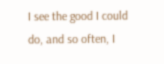I see the good I could do, and so often, I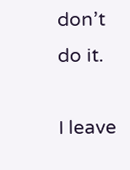don’t do it.

I leave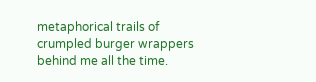metaphorical trails of crumpled burger wrappers behind me all the time.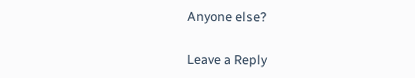Anyone else?

Leave a Reply